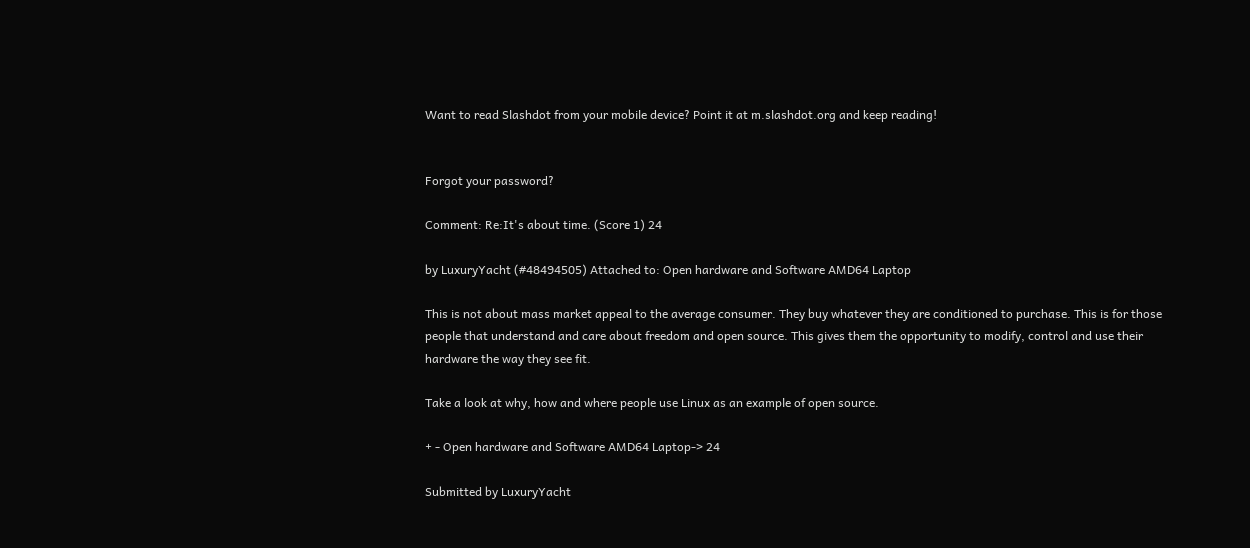Want to read Slashdot from your mobile device? Point it at m.slashdot.org and keep reading!


Forgot your password?

Comment: Re:It's about time. (Score 1) 24

by LuxuryYacht (#48494505) Attached to: Open hardware and Software AMD64 Laptop

This is not about mass market appeal to the average consumer. They buy whatever they are conditioned to purchase. This is for those people that understand and care about freedom and open source. This gives them the opportunity to modify, control and use their hardware the way they see fit.

Take a look at why, how and where people use Linux as an example of open source.

+ - Open hardware and Software AMD64 Laptop-> 24

Submitted by LuxuryYacht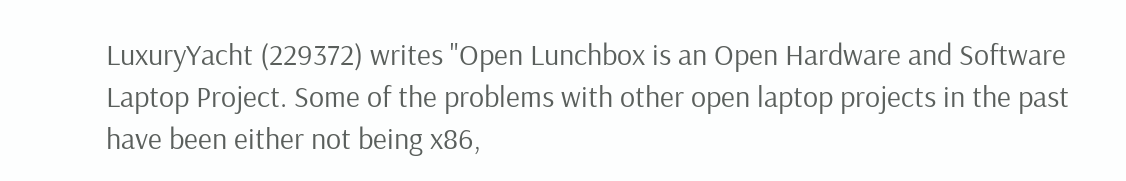LuxuryYacht (229372) writes "Open Lunchbox is an Open Hardware and Software Laptop Project. Some of the problems with other open laptop projects in the past have been either not being x86,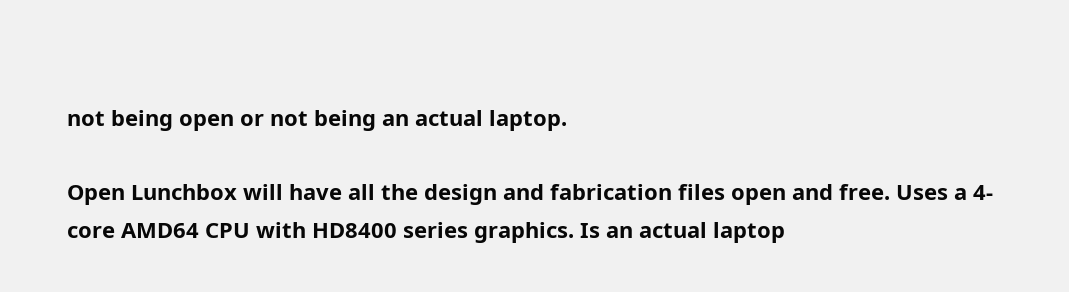not being open or not being an actual laptop.

Open Lunchbox will have all the design and fabrication files open and free. Uses a 4-core AMD64 CPU with HD8400 series graphics. Is an actual laptop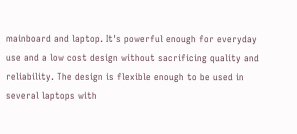mainboard and laptop. It's powerful enough for everyday use and a low cost design without sacrificing quality and reliability. The design is flexible enough to be used in several laptops with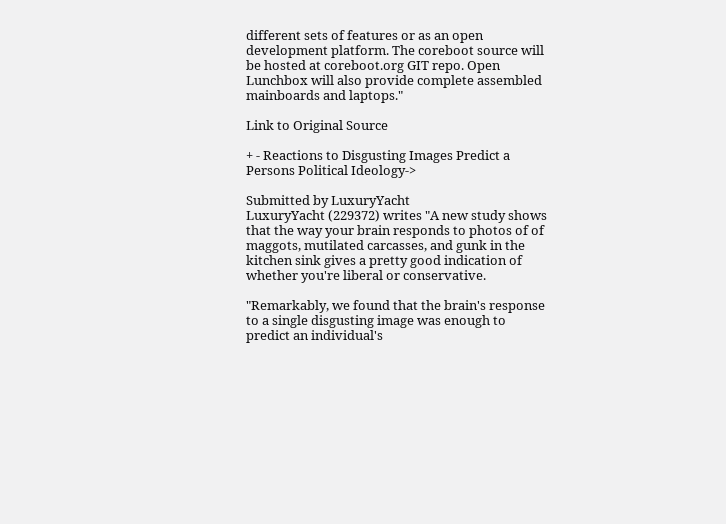different sets of features or as an open development platform. The coreboot source will be hosted at coreboot.org GIT repo. Open Lunchbox will also provide complete assembled mainboards and laptops."

Link to Original Source

+ - Reactions to Disgusting Images Predict a Persons Political Ideology->

Submitted by LuxuryYacht
LuxuryYacht (229372) writes "A new study shows that the way your brain responds to photos of of maggots, mutilated carcasses, and gunk in the kitchen sink gives a pretty good indication of whether you're liberal or conservative.

"Remarkably, we found that the brain's response to a single disgusting image was enough to predict an individual's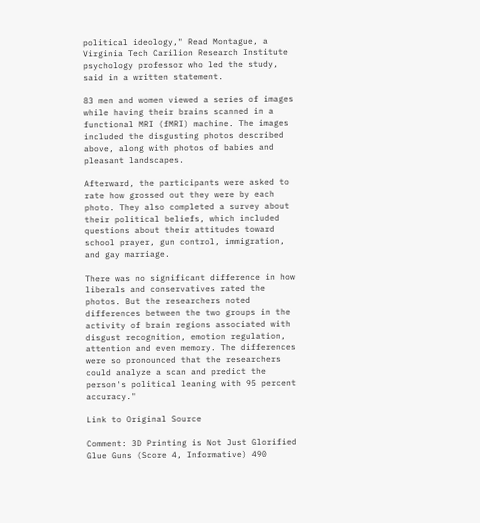political ideology," Read Montague, a Virginia Tech Carilion Research Institute psychology professor who led the study, said in a written statement.

83 men and women viewed a series of images while having their brains scanned in a functional MRI (fMRI) machine. The images included the disgusting photos described above, along with photos of babies and pleasant landscapes.

Afterward, the participants were asked to rate how grossed out they were by each photo. They also completed a survey about their political beliefs, which included questions about their attitudes toward school prayer, gun control, immigration, and gay marriage.

There was no significant difference in how liberals and conservatives rated the photos. But the researchers noted differences between the two groups in the activity of brain regions associated with disgust recognition, emotion regulation, attention and even memory. The differences were so pronounced that the researchers could analyze a scan and predict the person's political leaning with 95 percent accuracy."

Link to Original Source

Comment: 3D Printing is Not Just Glorified Glue Guns (Score 4, Informative) 490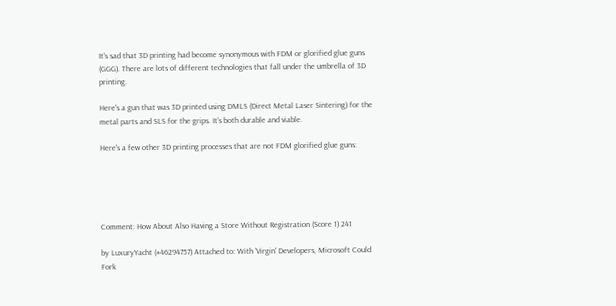It's sad that 3D printing had become synonymous with FDM or glorified glue guns (GGG). There are lots of different technologies that fall under the umbrella of 3D printing.

Here's a gun that was 3D printed using DMLS (Direct Metal Laser Sintering) for the metal parts and SLS for the grips. It's both durable and viable.

Here's a few other 3D printing processes that are not FDM glorified glue guns:





Comment: How About Also Having a Store Without Registration (Score 1) 241

by LuxuryYacht (#46294757) Attached to: With 'Virgin' Developers, Microsoft Could Fork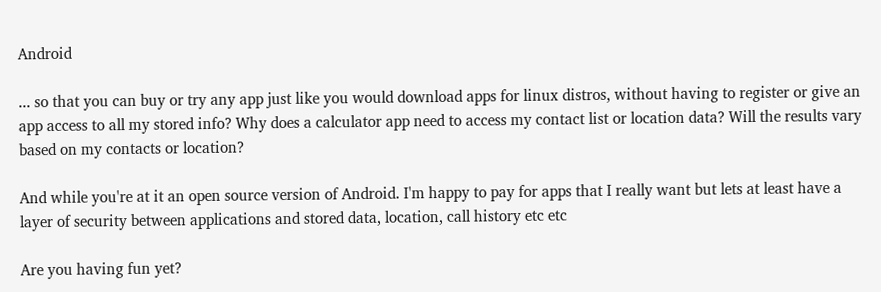Android

... so that you can buy or try any app just like you would download apps for linux distros, without having to register or give an app access to all my stored info? Why does a calculator app need to access my contact list or location data? Will the results vary based on my contacts or location?

And while you're at it an open source version of Android. I'm happy to pay for apps that I really want but lets at least have a layer of security between applications and stored data, location, call history etc etc

Are you having fun yet?